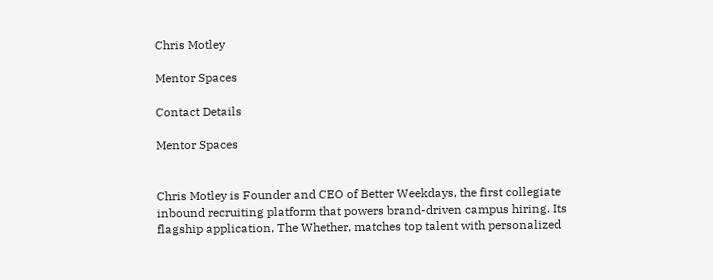Chris Motley

Mentor Spaces

Contact Details

Mentor Spaces


Chris Motley is Founder and CEO of Better Weekdays, the first collegiate inbound recruiting platform that powers brand-driven campus hiring. Its flagship application, The Whether, matches top talent with personalized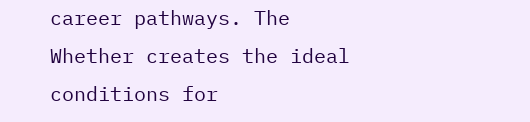career pathways. The Whether creates the ideal conditions for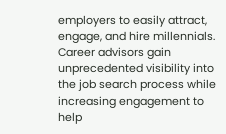employers to easily attract, engage, and hire millennials. Career advisors gain unprecedented visibility into the job search process while increasing engagement to help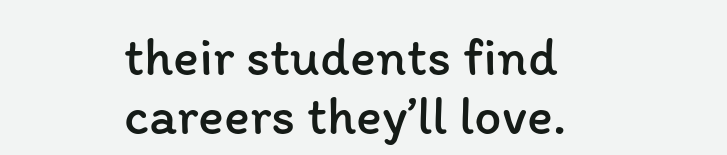their students find careers they’ll love.